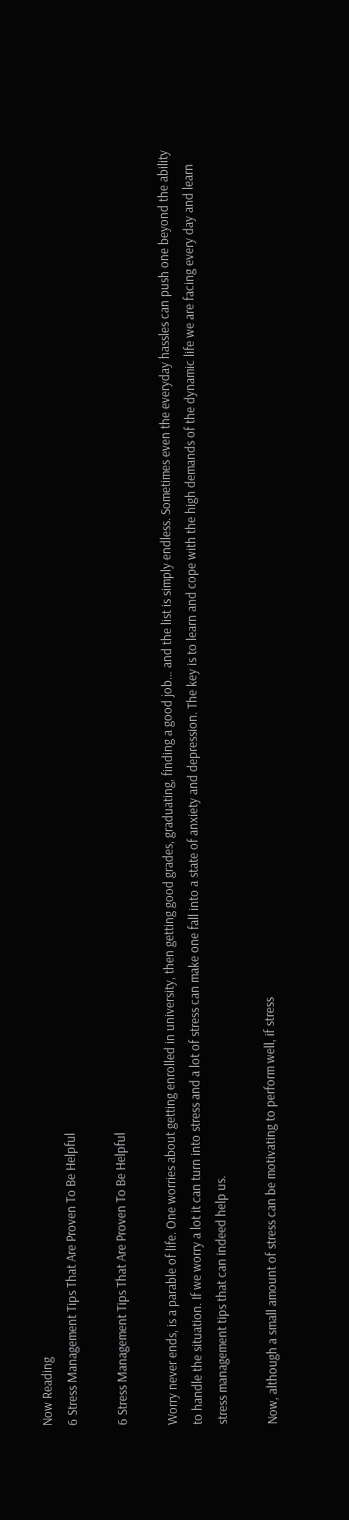Now Reading
6 Stress Management Tips That Are Proven To Be Helpful

6 Stress Management Tips That Are Proven To Be Helpful

Worry never ends, is a parable of life. One worries about getting enrolled in university, then getting good grades, graduating, finding a good job… and the list is simply endless. Sometimes even the everyday hassles can push one beyond the ability to handle the situation. If we worry a lot it can turn into stress and a lot of stress can make one fall into a state of anxiety and depression. The key is to learn and cope with the high demands of the dynamic life we are facing every day and learn stress management tips that can indeed help us.

Now, although a small amount of stress can be motivating to perform well, if stress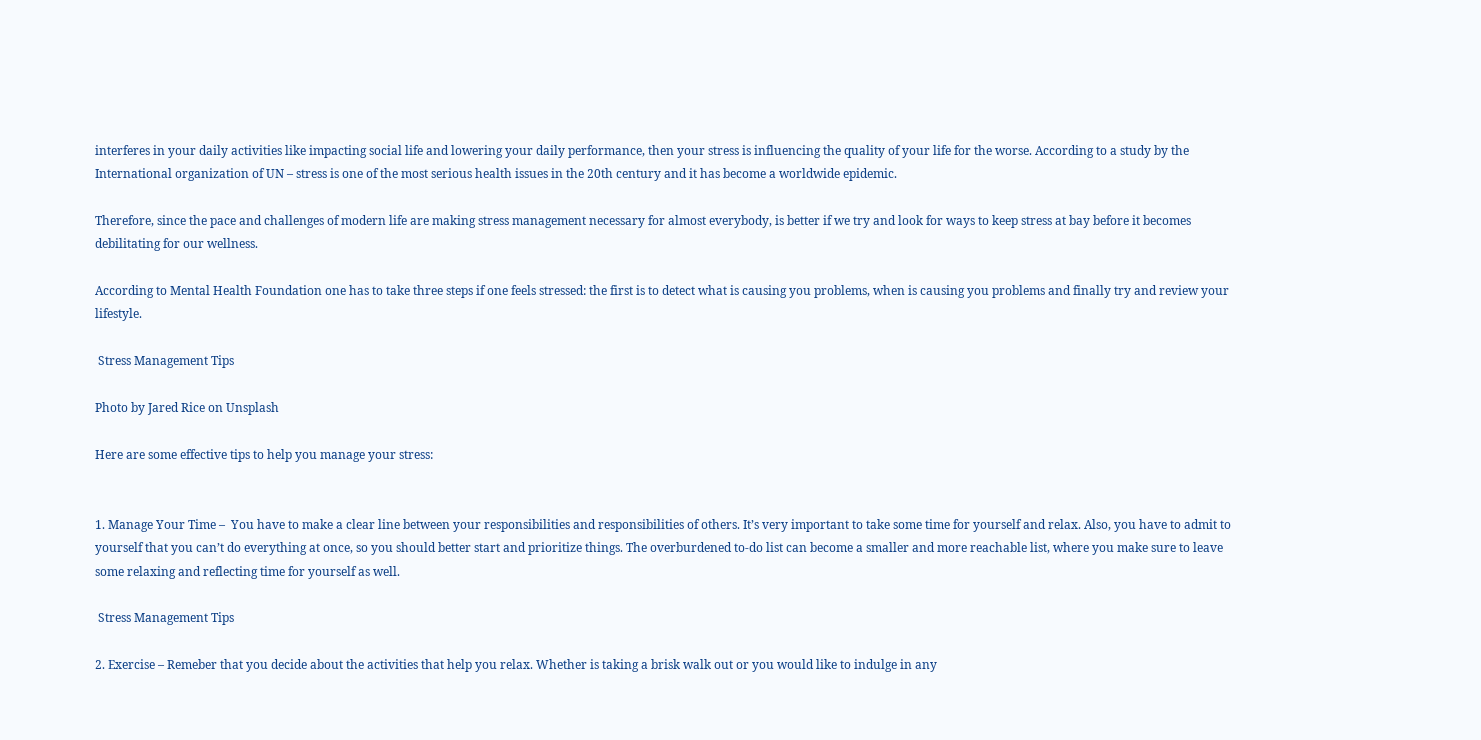interferes in your daily activities like impacting social life and lowering your daily performance, then your stress is influencing the quality of your life for the worse. According to a study by the International organization of UN – stress is one of the most serious health issues in the 20th century and it has become a worldwide epidemic.

Therefore, since the pace and challenges of modern life are making stress management necessary for almost everybody, is better if we try and look for ways to keep stress at bay before it becomes debilitating for our wellness.

According to Mental Health Foundation one has to take three steps if one feels stressed: the first is to detect what is causing you problems, when is causing you problems and finally try and review your lifestyle.

 Stress Management Tips

Photo by Jared Rice on Unsplash

Here are some effective tips to help you manage your stress:


1. Manage Your Time –  You have to make a clear line between your responsibilities and responsibilities of others. It’s very important to take some time for yourself and relax. Also, you have to admit to yourself that you can’t do everything at once, so you should better start and prioritize things. The overburdened to-do list can become a smaller and more reachable list, where you make sure to leave some relaxing and reflecting time for yourself as well.

 Stress Management Tips

2. Exercise – Remeber that you decide about the activities that help you relax. Whether is taking a brisk walk out or you would like to indulge in any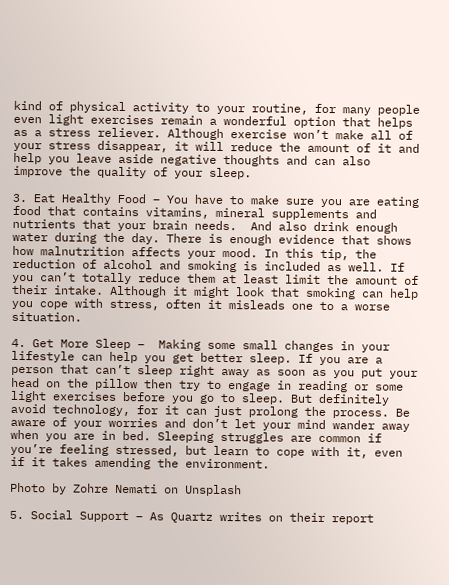kind of physical activity to your routine, for many people even light exercises remain a wonderful option that helps as a stress reliever. Although exercise won’t make all of your stress disappear, it will reduce the amount of it and help you leave aside negative thoughts and can also improve the quality of your sleep.

3. Eat Healthy Food – You have to make sure you are eating food that contains vitamins, mineral supplements and nutrients that your brain needs.  And also drink enough water during the day. There is enough evidence that shows how malnutrition affects your mood. In this tip, the reduction of alcohol and smoking is included as well. If you can’t totally reduce them at least limit the amount of their intake. Although it might look that smoking can help you cope with stress, often it misleads one to a worse situation.

4. Get More Sleep –  Making some small changes in your lifestyle can help you get better sleep. If you are a person that can’t sleep right away as soon as you put your head on the pillow then try to engage in reading or some light exercises before you go to sleep. But definitely avoid technology, for it can just prolong the process. Be aware of your worries and don’t let your mind wander away when you are in bed. Sleeping struggles are common if you’re feeling stressed, but learn to cope with it, even if it takes amending the environment.

Photo by Zohre Nemati on Unsplash

5. Social Support – As Quartz writes on their report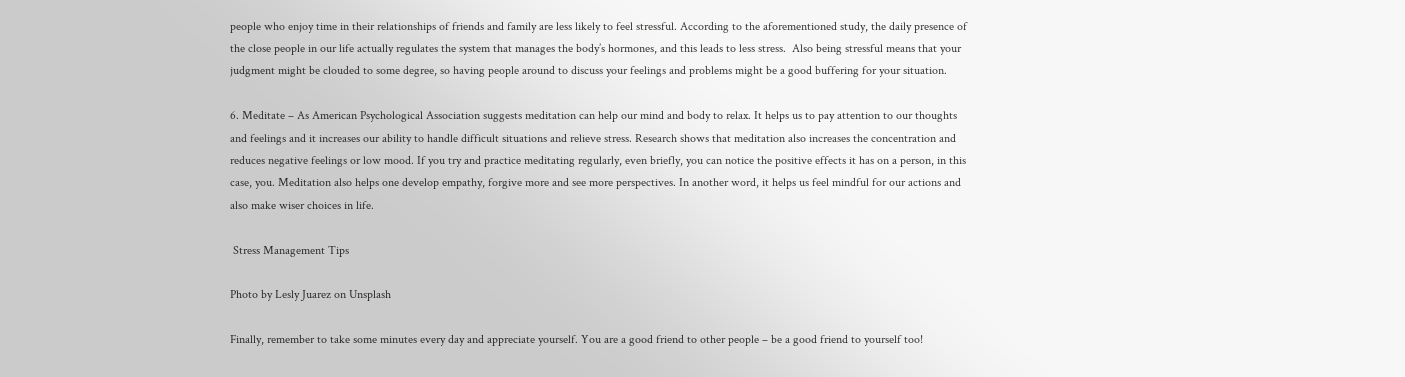people who enjoy time in their relationships of friends and family are less likely to feel stressful. According to the aforementioned study, the daily presence of the close people in our life actually regulates the system that manages the body’s hormones, and this leads to less stress.  Also being stressful means that your judgment might be clouded to some degree, so having people around to discuss your feelings and problems might be a good buffering for your situation.

6. Meditate – As American Psychological Association suggests meditation can help our mind and body to relax. It helps us to pay attention to our thoughts and feelings and it increases our ability to handle difficult situations and relieve stress. Research shows that meditation also increases the concentration and reduces negative feelings or low mood. If you try and practice meditating regularly, even briefly, you can notice the positive effects it has on a person, in this case, you. Meditation also helps one develop empathy, forgive more and see more perspectives. In another word, it helps us feel mindful for our actions and also make wiser choices in life.

 Stress Management Tips

Photo by Lesly Juarez on Unsplash

Finally, remember to take some minutes every day and appreciate yourself. You are a good friend to other people – be a good friend to yourself too!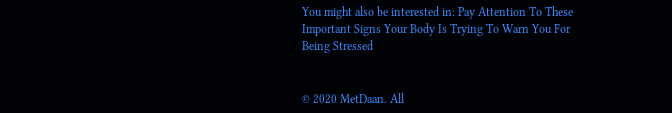You might also be interested in: Pay Attention To These Important Signs Your Body Is Trying To Warn You For Being Stressed


© 2020 MetDaan. All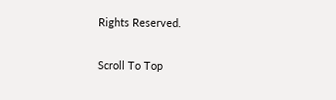Rights Reserved.

Scroll To Top